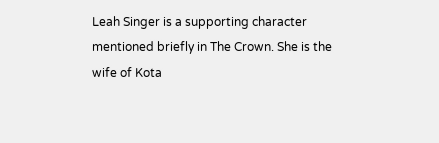Leah Singer is a supporting character mentioned briefly in The Crown. She is the wife of Kota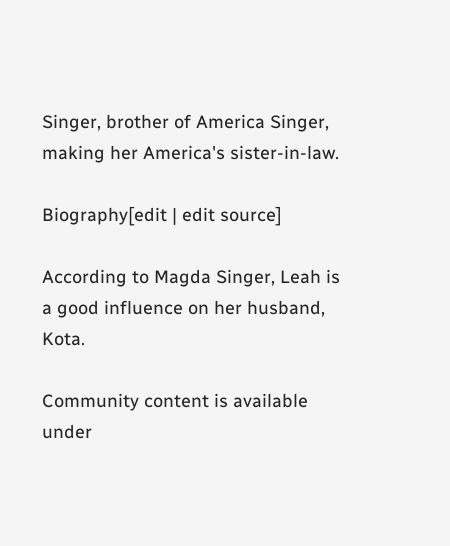Singer, brother of America Singer, making her America's sister-in-law.

Biography[edit | edit source]

According to Magda Singer, Leah is a good influence on her husband, Kota.

Community content is available under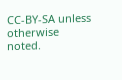CC-BY-SA unless otherwise noted.